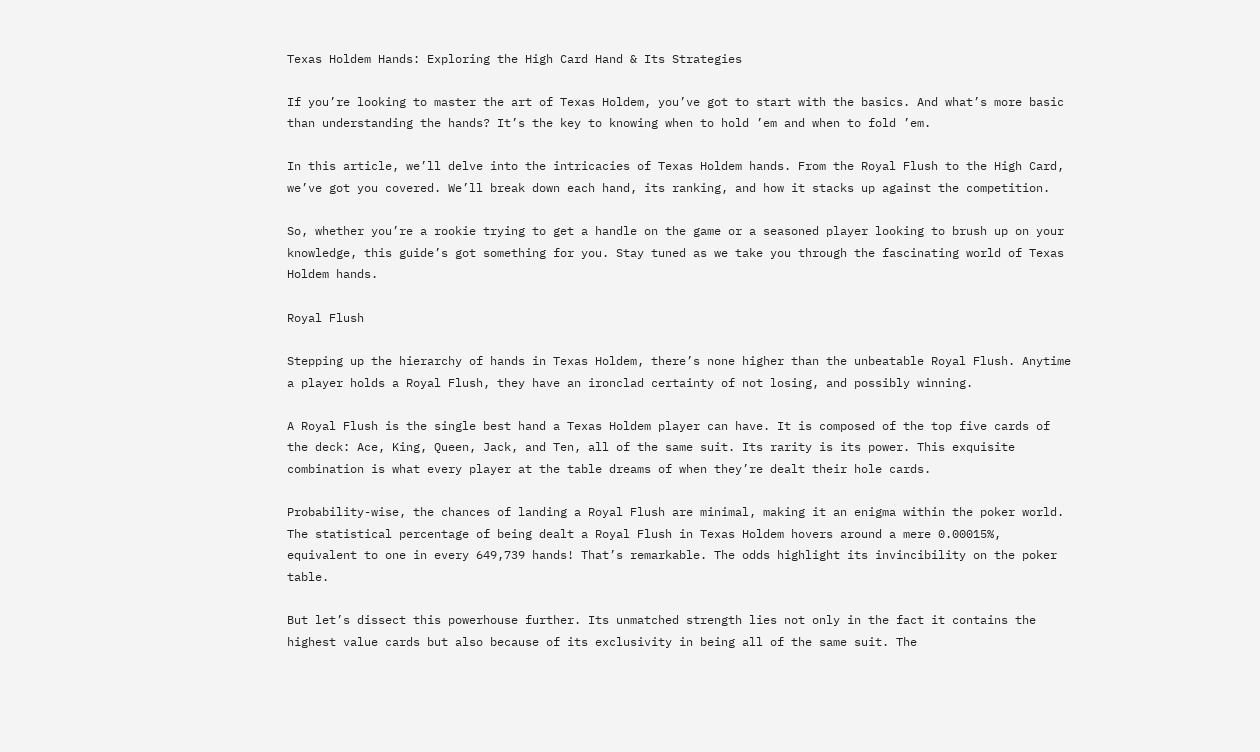Texas Holdem Hands: Exploring the High Card Hand & Its Strategies

If you’re looking to master the art of Texas Holdem, you’ve got to start with the basics. And what’s more basic than understanding the hands? It’s the key to knowing when to hold ’em and when to fold ’em.

In this article, we’ll delve into the intricacies of Texas Holdem hands. From the Royal Flush to the High Card, we’ve got you covered. We’ll break down each hand, its ranking, and how it stacks up against the competition.

So, whether you’re a rookie trying to get a handle on the game or a seasoned player looking to brush up on your knowledge, this guide’s got something for you. Stay tuned as we take you through the fascinating world of Texas Holdem hands.

Royal Flush

Stepping up the hierarchy of hands in Texas Holdem, there’s none higher than the unbeatable Royal Flush. Anytime a player holds a Royal Flush, they have an ironclad certainty of not losing, and possibly winning.

A Royal Flush is the single best hand a Texas Holdem player can have. It is composed of the top five cards of the deck: Ace, King, Queen, Jack, and Ten, all of the same suit. Its rarity is its power. This exquisite combination is what every player at the table dreams of when they’re dealt their hole cards.

Probability-wise, the chances of landing a Royal Flush are minimal, making it an enigma within the poker world. The statistical percentage of being dealt a Royal Flush in Texas Holdem hovers around a mere 0.00015%, equivalent to one in every 649,739 hands! That’s remarkable. The odds highlight its invincibility on the poker table.

But let’s dissect this powerhouse further. Its unmatched strength lies not only in the fact it contains the highest value cards but also because of its exclusivity in being all of the same suit. The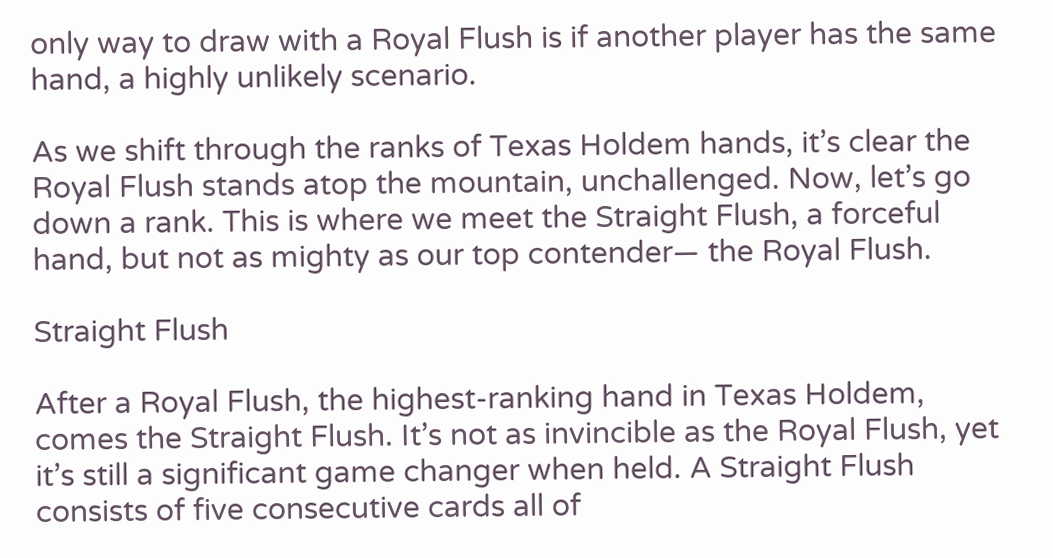only way to draw with a Royal Flush is if another player has the same hand, a highly unlikely scenario.

As we shift through the ranks of Texas Holdem hands, it’s clear the Royal Flush stands atop the mountain, unchallenged. Now, let’s go down a rank. This is where we meet the Straight Flush, a forceful hand, but not as mighty as our top contender— the Royal Flush.

Straight Flush

After a Royal Flush, the highest-ranking hand in Texas Holdem, comes the Straight Flush. It’s not as invincible as the Royal Flush, yet it’s still a significant game changer when held. A Straight Flush consists of five consecutive cards all of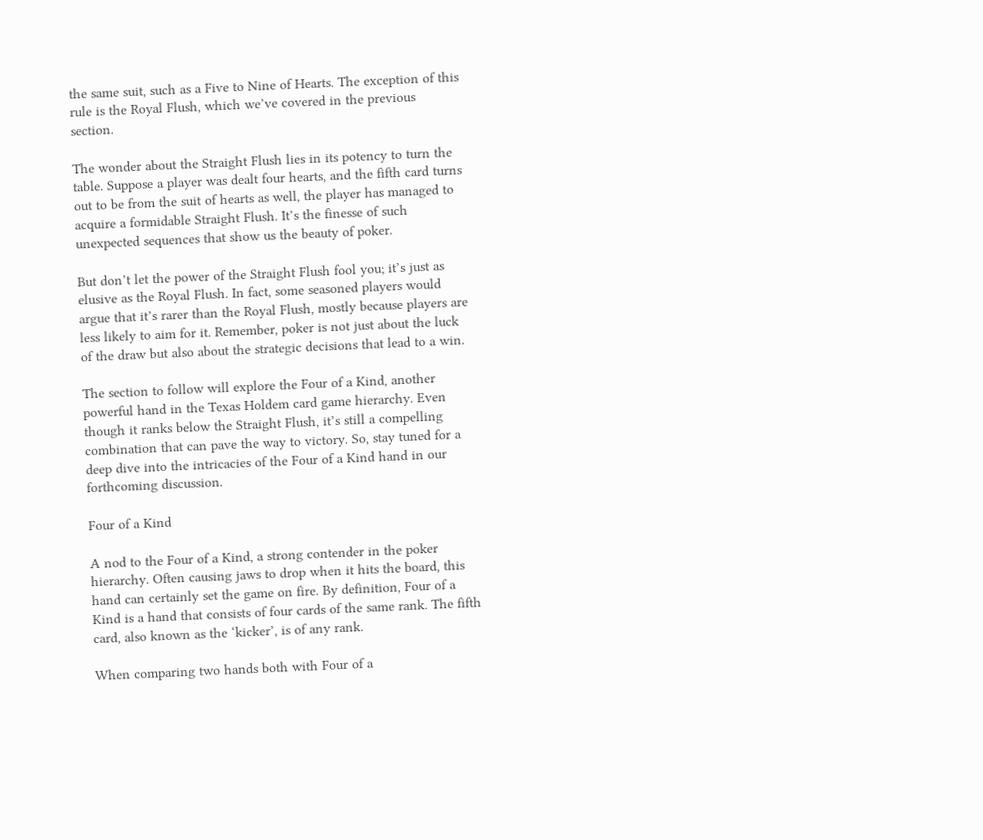the same suit, such as a Five to Nine of Hearts. The exception of this rule is the Royal Flush, which we’ve covered in the previous section.

The wonder about the Straight Flush lies in its potency to turn the table. Suppose a player was dealt four hearts, and the fifth card turns out to be from the suit of hearts as well, the player has managed to acquire a formidable Straight Flush. It’s the finesse of such unexpected sequences that show us the beauty of poker.

But don’t let the power of the Straight Flush fool you; it’s just as elusive as the Royal Flush. In fact, some seasoned players would argue that it’s rarer than the Royal Flush, mostly because players are less likely to aim for it. Remember, poker is not just about the luck of the draw but also about the strategic decisions that lead to a win.

The section to follow will explore the Four of a Kind, another powerful hand in the Texas Holdem card game hierarchy. Even though it ranks below the Straight Flush, it’s still a compelling combination that can pave the way to victory. So, stay tuned for a deep dive into the intricacies of the Four of a Kind hand in our forthcoming discussion.

Four of a Kind

A nod to the Four of a Kind, a strong contender in the poker hierarchy. Often causing jaws to drop when it hits the board, this hand can certainly set the game on fire. By definition, Four of a Kind is a hand that consists of four cards of the same rank. The fifth card, also known as the ‘kicker’, is of any rank.

When comparing two hands both with Four of a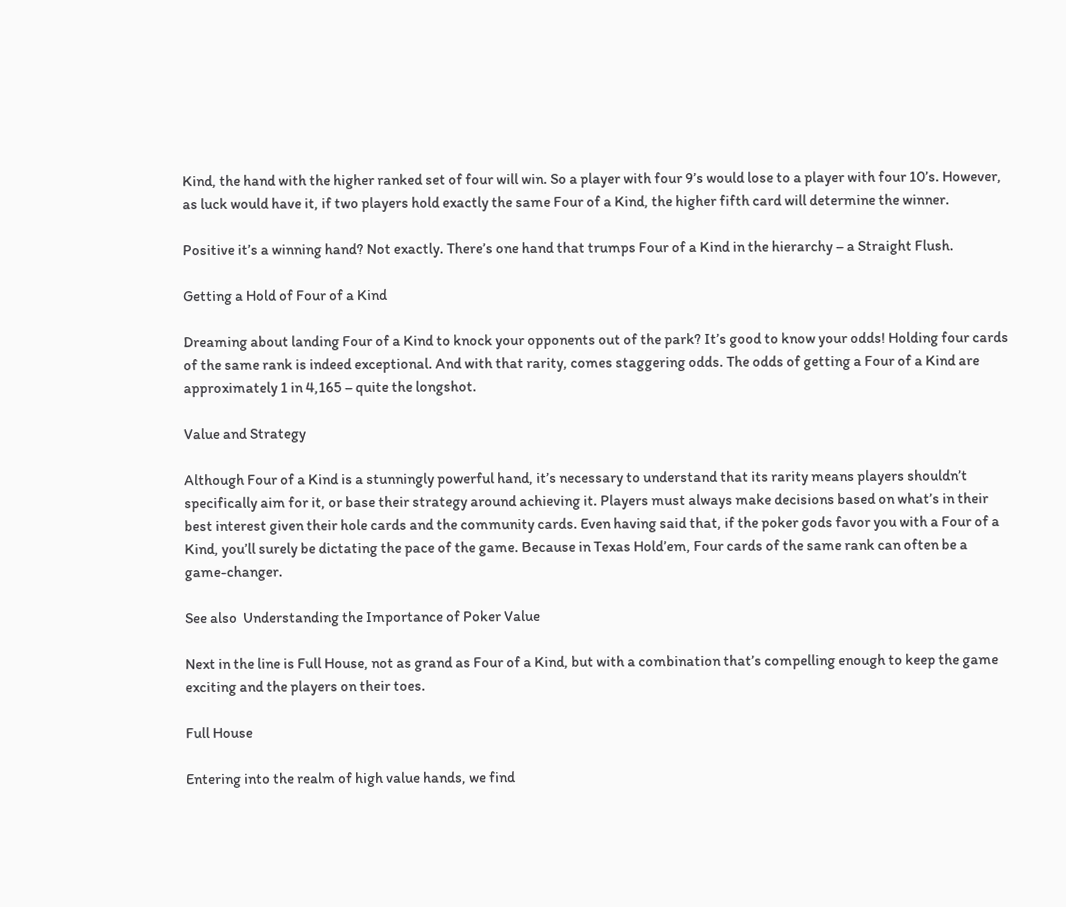Kind, the hand with the higher ranked set of four will win. So a player with four 9’s would lose to a player with four 10’s. However, as luck would have it, if two players hold exactly the same Four of a Kind, the higher fifth card will determine the winner.

Positive it’s a winning hand? Not exactly. There’s one hand that trumps Four of a Kind in the hierarchy – a Straight Flush.

Getting a Hold of Four of a Kind

Dreaming about landing Four of a Kind to knock your opponents out of the park? It’s good to know your odds! Holding four cards of the same rank is indeed exceptional. And with that rarity, comes staggering odds. The odds of getting a Four of a Kind are approximately 1 in 4,165 – quite the longshot.

Value and Strategy

Although Four of a Kind is a stunningly powerful hand, it’s necessary to understand that its rarity means players shouldn’t specifically aim for it, or base their strategy around achieving it. Players must always make decisions based on what’s in their best interest given their hole cards and the community cards. Even having said that, if the poker gods favor you with a Four of a Kind, you’ll surely be dictating the pace of the game. Because in Texas Hold’em, Four cards of the same rank can often be a game-changer.

See also  Understanding the Importance of Poker Value

Next in the line is Full House, not as grand as Four of a Kind, but with a combination that’s compelling enough to keep the game exciting and the players on their toes.

Full House

Entering into the realm of high value hands, we find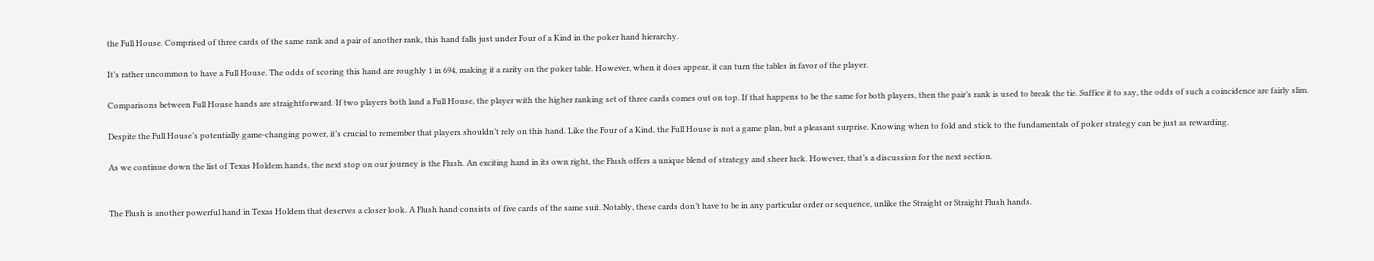the Full House. Comprised of three cards of the same rank and a pair of another rank, this hand falls just under Four of a Kind in the poker hand hierarchy.

It’s rather uncommon to have a Full House. The odds of scoring this hand are roughly 1 in 694, making it a rarity on the poker table. However, when it does appear, it can turn the tables in favor of the player.

Comparisons between Full House hands are straightforward. If two players both land a Full House, the player with the higher ranking set of three cards comes out on top. If that happens to be the same for both players, then the pair’s rank is used to break the tie. Suffice it to say, the odds of such a coincidence are fairly slim.

Despite the Full House’s potentially game-changing power, it’s crucial to remember that players shouldn’t rely on this hand. Like the Four of a Kind, the Full House is not a game plan, but a pleasant surprise. Knowing when to fold and stick to the fundamentals of poker strategy can be just as rewarding.

As we continue down the list of Texas Holdem hands, the next stop on our journey is the Flush. An exciting hand in its own right, the Flush offers a unique blend of strategy and sheer luck. However, that’s a discussion for the next section.


The Flush is another powerful hand in Texas Holdem that deserves a closer look. A Flush hand consists of five cards of the same suit. Notably, these cards don’t have to be in any particular order or sequence, unlike the Straight or Straight Flush hands.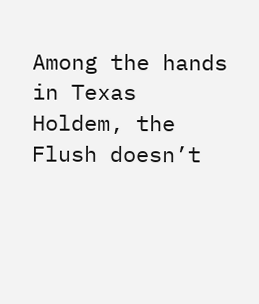Among the hands in Texas Holdem, the Flush doesn’t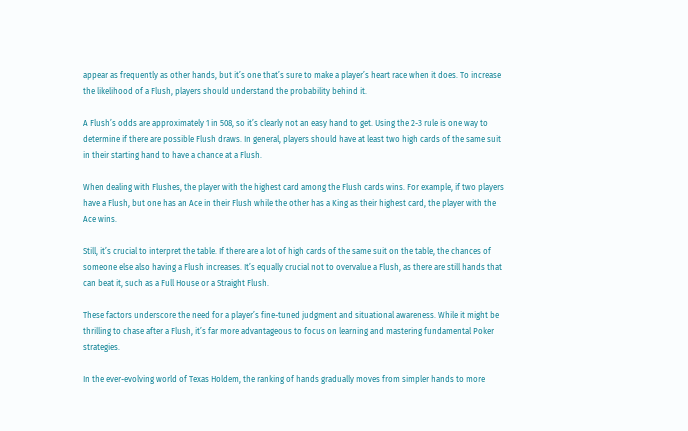appear as frequently as other hands, but it’s one that’s sure to make a player’s heart race when it does. To increase the likelihood of a Flush, players should understand the probability behind it.

A Flush’s odds are approximately 1 in 508, so it’s clearly not an easy hand to get. Using the 2-3 rule is one way to determine if there are possible Flush draws. In general, players should have at least two high cards of the same suit in their starting hand to have a chance at a Flush.

When dealing with Flushes, the player with the highest card among the Flush cards wins. For example, if two players have a Flush, but one has an Ace in their Flush while the other has a King as their highest card, the player with the Ace wins.

Still, it’s crucial to interpret the table. If there are a lot of high cards of the same suit on the table, the chances of someone else also having a Flush increases. It’s equally crucial not to overvalue a Flush, as there are still hands that can beat it, such as a Full House or a Straight Flush.

These factors underscore the need for a player’s fine-tuned judgment and situational awareness. While it might be thrilling to chase after a Flush, it’s far more advantageous to focus on learning and mastering fundamental Poker strategies.

In the ever-evolving world of Texas Holdem, the ranking of hands gradually moves from simpler hands to more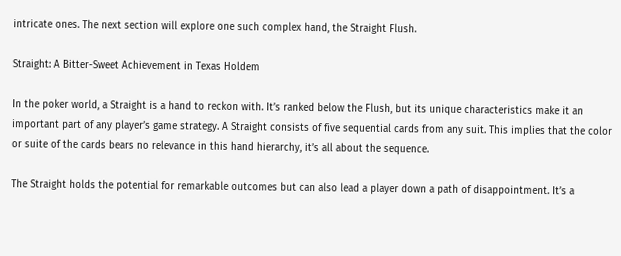intricate ones. The next section will explore one such complex hand, the Straight Flush.

Straight: A Bitter-Sweet Achievement in Texas Holdem

In the poker world, a Straight is a hand to reckon with. It’s ranked below the Flush, but its unique characteristics make it an important part of any player’s game strategy. A Straight consists of five sequential cards from any suit. This implies that the color or suite of the cards bears no relevance in this hand hierarchy, it’s all about the sequence.

The Straight holds the potential for remarkable outcomes but can also lead a player down a path of disappointment. It’s a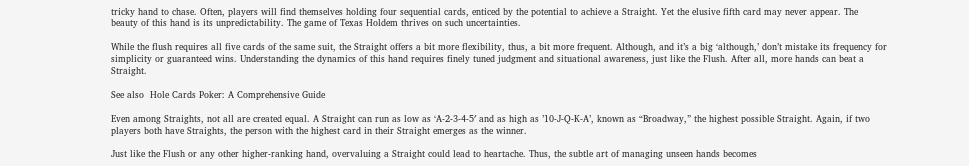tricky hand to chase. Often, players will find themselves holding four sequential cards, enticed by the potential to achieve a Straight. Yet the elusive fifth card may never appear. The beauty of this hand is its unpredictability. The game of Texas Holdem thrives on such uncertainties.

While the flush requires all five cards of the same suit, the Straight offers a bit more flexibility, thus, a bit more frequent. Although, and it’s a big ‘although,’ don’t mistake its frequency for simplicity or guaranteed wins. Understanding the dynamics of this hand requires finely tuned judgment and situational awareness, just like the Flush. After all, more hands can beat a Straight.

See also  Hole Cards Poker: A Comprehensive Guide

Even among Straights, not all are created equal. A Straight can run as low as ‘A-2-3-4-5′ and as high as ’10-J-Q-K-A’, known as “Broadway,” the highest possible Straight. Again, if two players both have Straights, the person with the highest card in their Straight emerges as the winner.

Just like the Flush or any other higher-ranking hand, overvaluing a Straight could lead to heartache. Thus, the subtle art of managing unseen hands becomes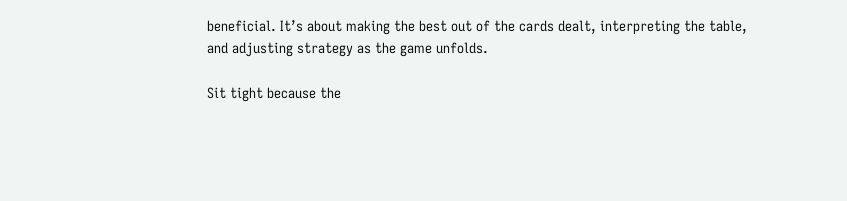beneficial. It’s about making the best out of the cards dealt, interpreting the table, and adjusting strategy as the game unfolds.

Sit tight because the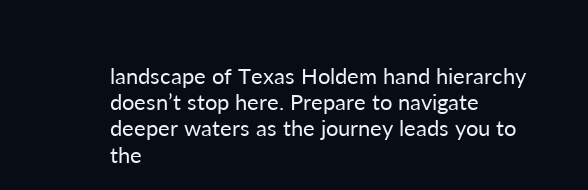landscape of Texas Holdem hand hierarchy doesn’t stop here. Prepare to navigate deeper waters as the journey leads you to the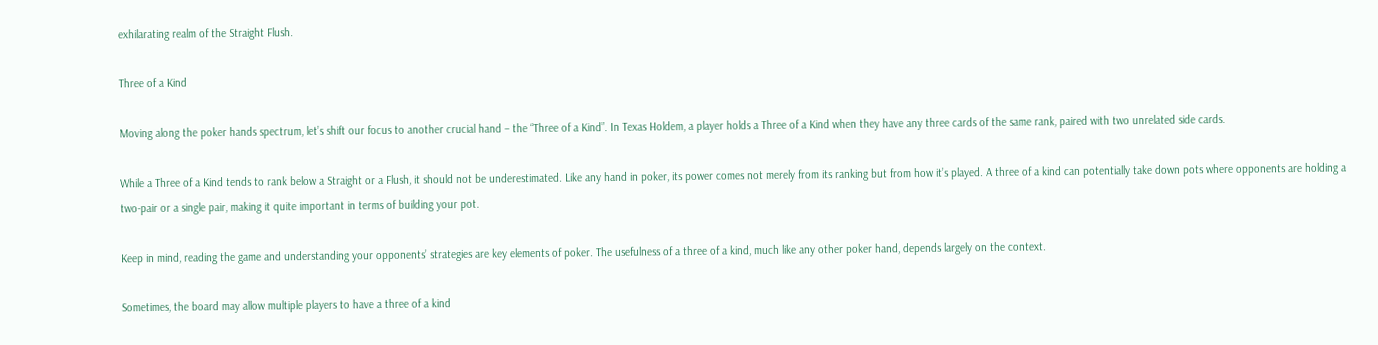exhilarating realm of the Straight Flush.

Three of a Kind

Moving along the poker hands spectrum, let’s shift our focus to another crucial hand – the “Three of a Kind”. In Texas Holdem, a player holds a Three of a Kind when they have any three cards of the same rank, paired with two unrelated side cards.

While a Three of a Kind tends to rank below a Straight or a Flush, it should not be underestimated. Like any hand in poker, its power comes not merely from its ranking but from how it’s played. A three of a kind can potentially take down pots where opponents are holding a two-pair or a single pair, making it quite important in terms of building your pot.

Keep in mind, reading the game and understanding your opponents’ strategies are key elements of poker. The usefulness of a three of a kind, much like any other poker hand, depends largely on the context.

Sometimes, the board may allow multiple players to have a three of a kind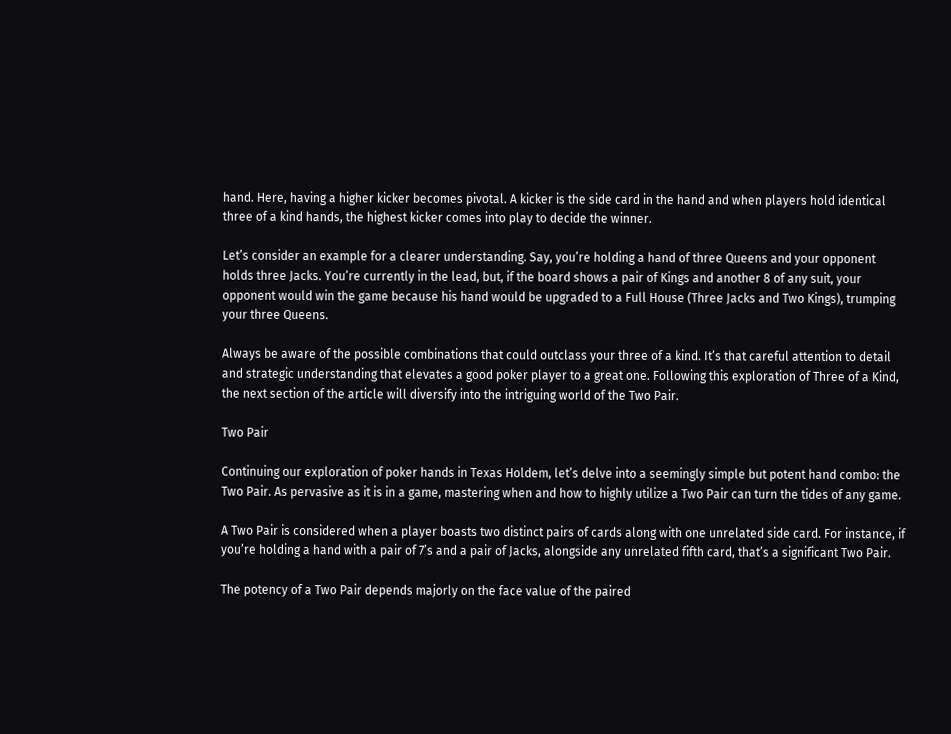hand. Here, having a higher kicker becomes pivotal. A kicker is the side card in the hand and when players hold identical three of a kind hands, the highest kicker comes into play to decide the winner.

Let’s consider an example for a clearer understanding. Say, you’re holding a hand of three Queens and your opponent holds three Jacks. You’re currently in the lead, but, if the board shows a pair of Kings and another 8 of any suit, your opponent would win the game because his hand would be upgraded to a Full House (Three Jacks and Two Kings), trumping your three Queens.

Always be aware of the possible combinations that could outclass your three of a kind. It’s that careful attention to detail and strategic understanding that elevates a good poker player to a great one. Following this exploration of Three of a Kind, the next section of the article will diversify into the intriguing world of the Two Pair.

Two Pair

Continuing our exploration of poker hands in Texas Holdem, let’s delve into a seemingly simple but potent hand combo: the Two Pair. As pervasive as it is in a game, mastering when and how to highly utilize a Two Pair can turn the tides of any game.

A Two Pair is considered when a player boasts two distinct pairs of cards along with one unrelated side card. For instance, if you’re holding a hand with a pair of 7’s and a pair of Jacks, alongside any unrelated fifth card, that’s a significant Two Pair.

The potency of a Two Pair depends majorly on the face value of the paired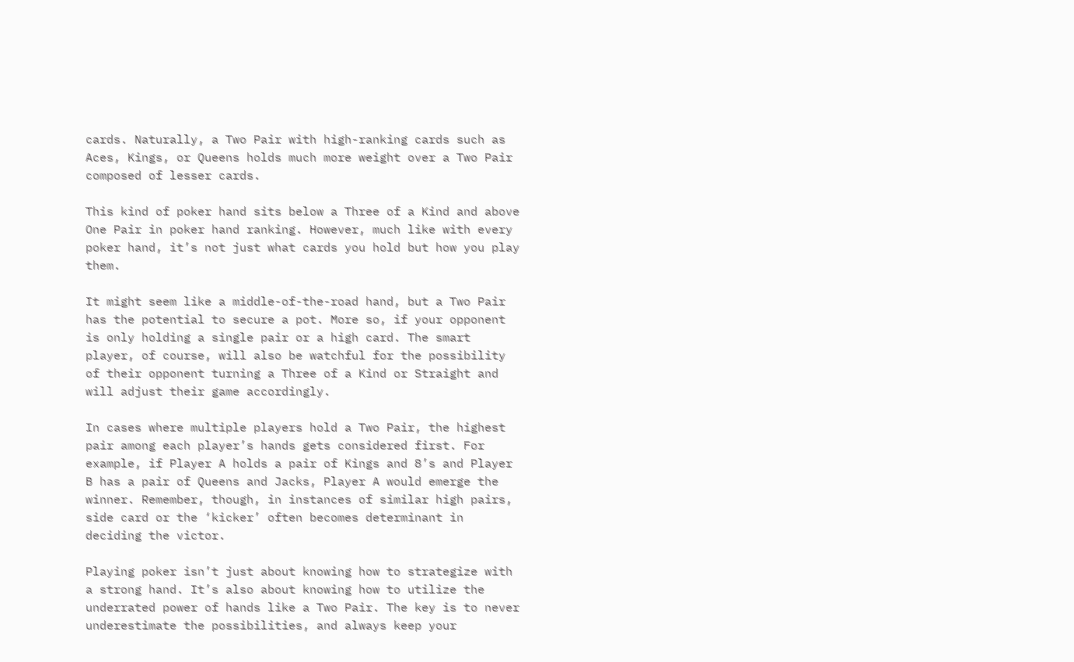cards. Naturally, a Two Pair with high-ranking cards such as Aces, Kings, or Queens holds much more weight over a Two Pair composed of lesser cards.

This kind of poker hand sits below a Three of a Kind and above One Pair in poker hand ranking. However, much like with every poker hand, it’s not just what cards you hold but how you play them.

It might seem like a middle-of-the-road hand, but a Two Pair has the potential to secure a pot. More so, if your opponent is only holding a single pair or a high card. The smart player, of course, will also be watchful for the possibility of their opponent turning a Three of a Kind or Straight and will adjust their game accordingly.

In cases where multiple players hold a Two Pair, the highest pair among each player’s hands gets considered first. For example, if Player A holds a pair of Kings and 8’s and Player B has a pair of Queens and Jacks, Player A would emerge the winner. Remember, though, in instances of similar high pairs, side card or the ‘kicker’ often becomes determinant in deciding the victor.

Playing poker isn’t just about knowing how to strategize with a strong hand. It’s also about knowing how to utilize the underrated power of hands like a Two Pair. The key is to never underestimate the possibilities, and always keep your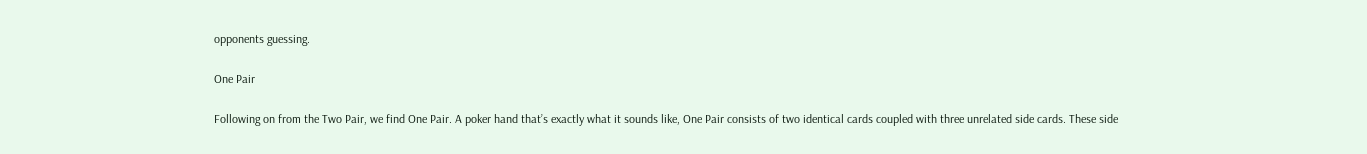opponents guessing.

One Pair

Following on from the Two Pair, we find One Pair. A poker hand that’s exactly what it sounds like, One Pair consists of two identical cards coupled with three unrelated side cards. These side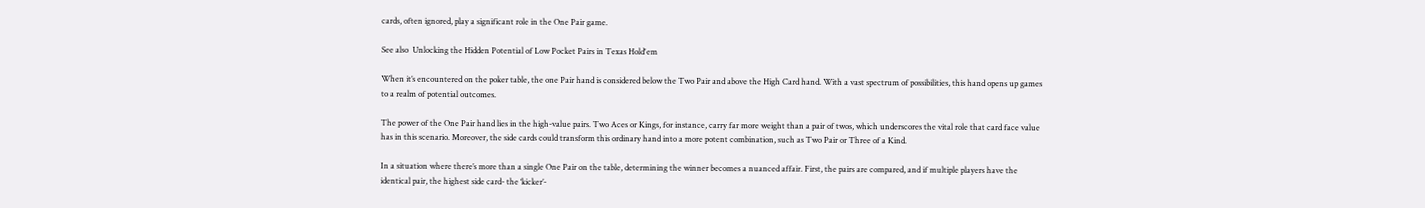cards, often ignored, play a significant role in the One Pair game.

See also  Unlocking the Hidden Potential of Low Pocket Pairs in Texas Hold'em

When it’s encountered on the poker table, the one Pair hand is considered below the Two Pair and above the High Card hand. With a vast spectrum of possibilities, this hand opens up games to a realm of potential outcomes.

The power of the One Pair hand lies in the high-value pairs. Two Aces or Kings, for instance, carry far more weight than a pair of twos, which underscores the vital role that card face value has in this scenario. Moreover, the side cards could transform this ordinary hand into a more potent combination, such as Two Pair or Three of a Kind.

In a situation where there’s more than a single One Pair on the table, determining the winner becomes a nuanced affair. First, the pairs are compared, and if multiple players have the identical pair, the highest side card- the ‘kicker’-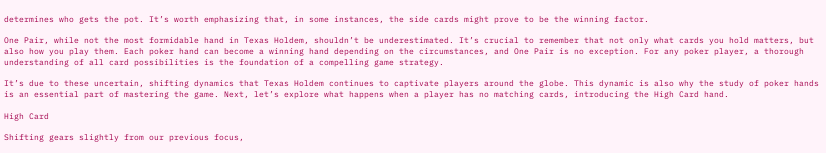determines who gets the pot. It’s worth emphasizing that, in some instances, the side cards might prove to be the winning factor.

One Pair, while not the most formidable hand in Texas Holdem, shouldn’t be underestimated. It’s crucial to remember that not only what cards you hold matters, but also how you play them. Each poker hand can become a winning hand depending on the circumstances, and One Pair is no exception. For any poker player, a thorough understanding of all card possibilities is the foundation of a compelling game strategy.

It’s due to these uncertain, shifting dynamics that Texas Holdem continues to captivate players around the globe. This dynamic is also why the study of poker hands is an essential part of mastering the game. Next, let’s explore what happens when a player has no matching cards, introducing the High Card hand.

High Card

Shifting gears slightly from our previous focus,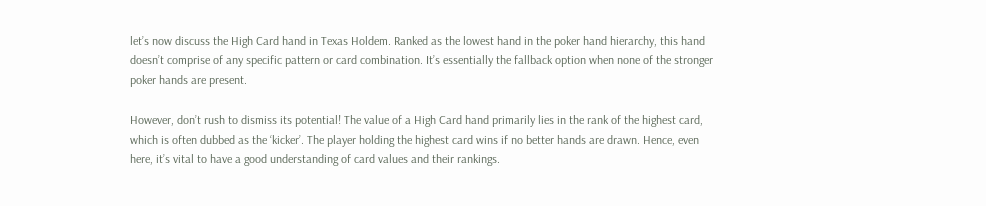let’s now discuss the High Card hand in Texas Holdem. Ranked as the lowest hand in the poker hand hierarchy, this hand doesn’t comprise of any specific pattern or card combination. It’s essentially the fallback option when none of the stronger poker hands are present.

However, don’t rush to dismiss its potential! The value of a High Card hand primarily lies in the rank of the highest card, which is often dubbed as the ‘kicker’. The player holding the highest card wins if no better hands are drawn. Hence, even here, it’s vital to have a good understanding of card values and their rankings.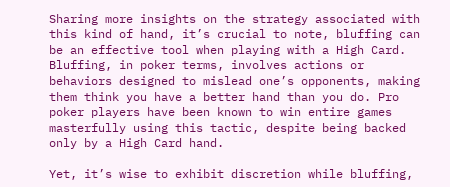Sharing more insights on the strategy associated with this kind of hand, it’s crucial to note, bluffing can be an effective tool when playing with a High Card. Bluffing, in poker terms, involves actions or behaviors designed to mislead one’s opponents, making them think you have a better hand than you do. Pro poker players have been known to win entire games masterfully using this tactic, despite being backed only by a High Card hand.

Yet, it’s wise to exhibit discretion while bluffing,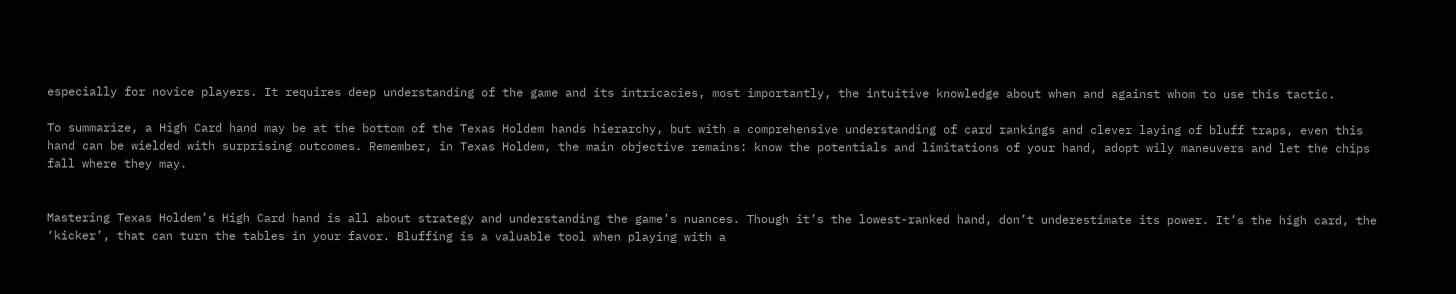especially for novice players. It requires deep understanding of the game and its intricacies, most importantly, the intuitive knowledge about when and against whom to use this tactic.

To summarize, a High Card hand may be at the bottom of the Texas Holdem hands hierarchy, but with a comprehensive understanding of card rankings and clever laying of bluff traps, even this hand can be wielded with surprising outcomes. Remember, in Texas Holdem, the main objective remains: know the potentials and limitations of your hand, adopt wily maneuvers and let the chips fall where they may.


Mastering Texas Holdem’s High Card hand is all about strategy and understanding the game’s nuances. Though it’s the lowest-ranked hand, don’t underestimate its power. It’s the high card, the ‘kicker’, that can turn the tables in your favor. Bluffing is a valuable tool when playing with a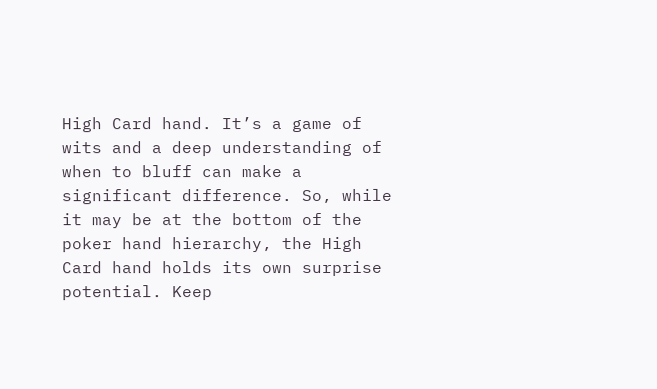High Card hand. It’s a game of wits and a deep understanding of when to bluff can make a significant difference. So, while it may be at the bottom of the poker hand hierarchy, the High Card hand holds its own surprise potential. Keep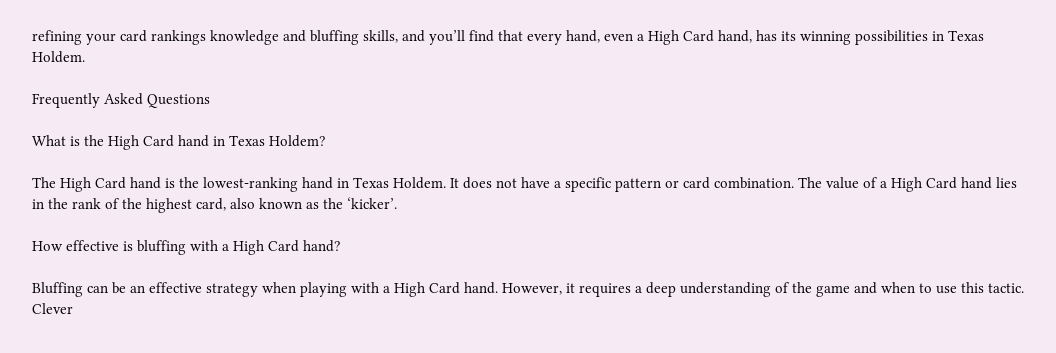refining your card rankings knowledge and bluffing skills, and you’ll find that every hand, even a High Card hand, has its winning possibilities in Texas Holdem.

Frequently Asked Questions

What is the High Card hand in Texas Holdem?

The High Card hand is the lowest-ranking hand in Texas Holdem. It does not have a specific pattern or card combination. The value of a High Card hand lies in the rank of the highest card, also known as the ‘kicker’.

How effective is bluffing with a High Card hand?

Bluffing can be an effective strategy when playing with a High Card hand. However, it requires a deep understanding of the game and when to use this tactic. Clever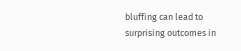bluffing can lead to surprising outcomes in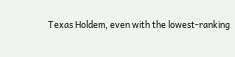Texas Holdem, even with the lowest-ranking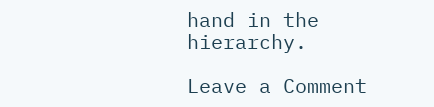hand in the hierarchy.

Leave a Comment